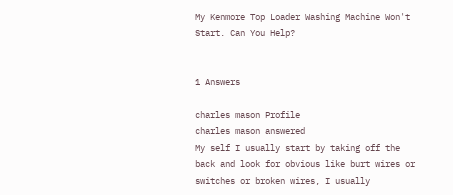My Kenmore Top Loader Washing Machine Won't Start. Can You Help?


1 Answers

charles mason Profile
charles mason answered
My self I usually start by taking off the back and look for obvious like burt wires or switches or broken wires, I usually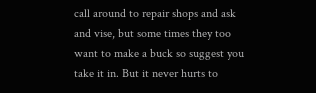call around to repair shops and ask and vise, but some times they too want to make a buck so suggest you take it in. But it never hurts to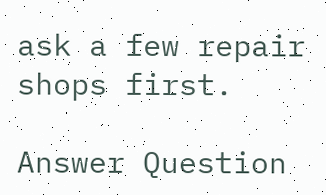ask a few repair shops first.

Answer Question